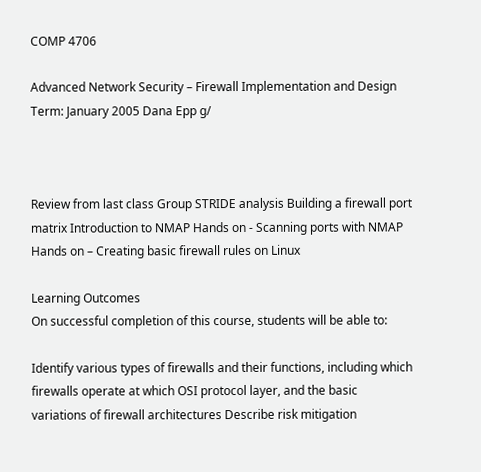COMP 4706

Advanced Network Security – Firewall Implementation and Design
Term: January 2005 Dana Epp g/



Review from last class Group STRIDE analysis Building a firewall port matrix Introduction to NMAP Hands on - Scanning ports with NMAP Hands on – Creating basic firewall rules on Linux

Learning Outcomes
On successful completion of this course, students will be able to:

Identify various types of firewalls and their functions, including which firewalls operate at which OSI protocol layer, and the basic variations of firewall architectures Describe risk mitigation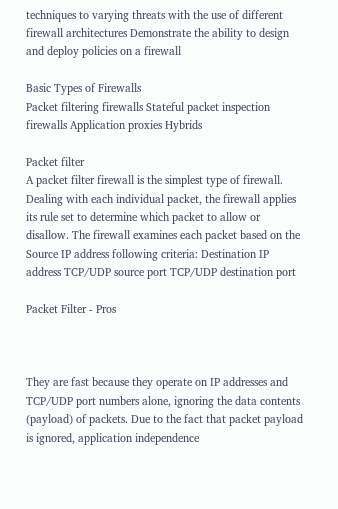techniques to varying threats with the use of different firewall architectures Demonstrate the ability to design and deploy policies on a firewall

Basic Types of Firewalls
Packet filtering firewalls Stateful packet inspection firewalls Application proxies Hybrids

Packet filter
A packet filter firewall is the simplest type of firewall. Dealing with each individual packet, the firewall applies its rule set to determine which packet to allow or disallow. The firewall examines each packet based on the Source IP address following criteria: Destination IP address TCP/UDP source port TCP/UDP destination port

Packet Filter - Pros



They are fast because they operate on IP addresses and TCP/UDP port numbers alone, ignoring the data contents (payload) of packets. Due to the fact that packet payload is ignored, application independence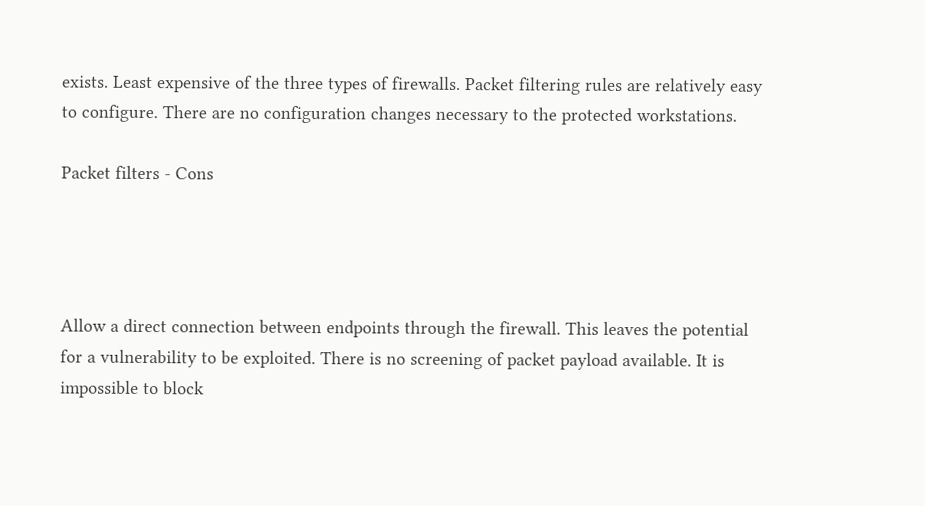exists. Least expensive of the three types of firewalls. Packet filtering rules are relatively easy to configure. There are no configuration changes necessary to the protected workstations.

Packet filters - Cons




Allow a direct connection between endpoints through the firewall. This leaves the potential for a vulnerability to be exploited. There is no screening of packet payload available. It is impossible to block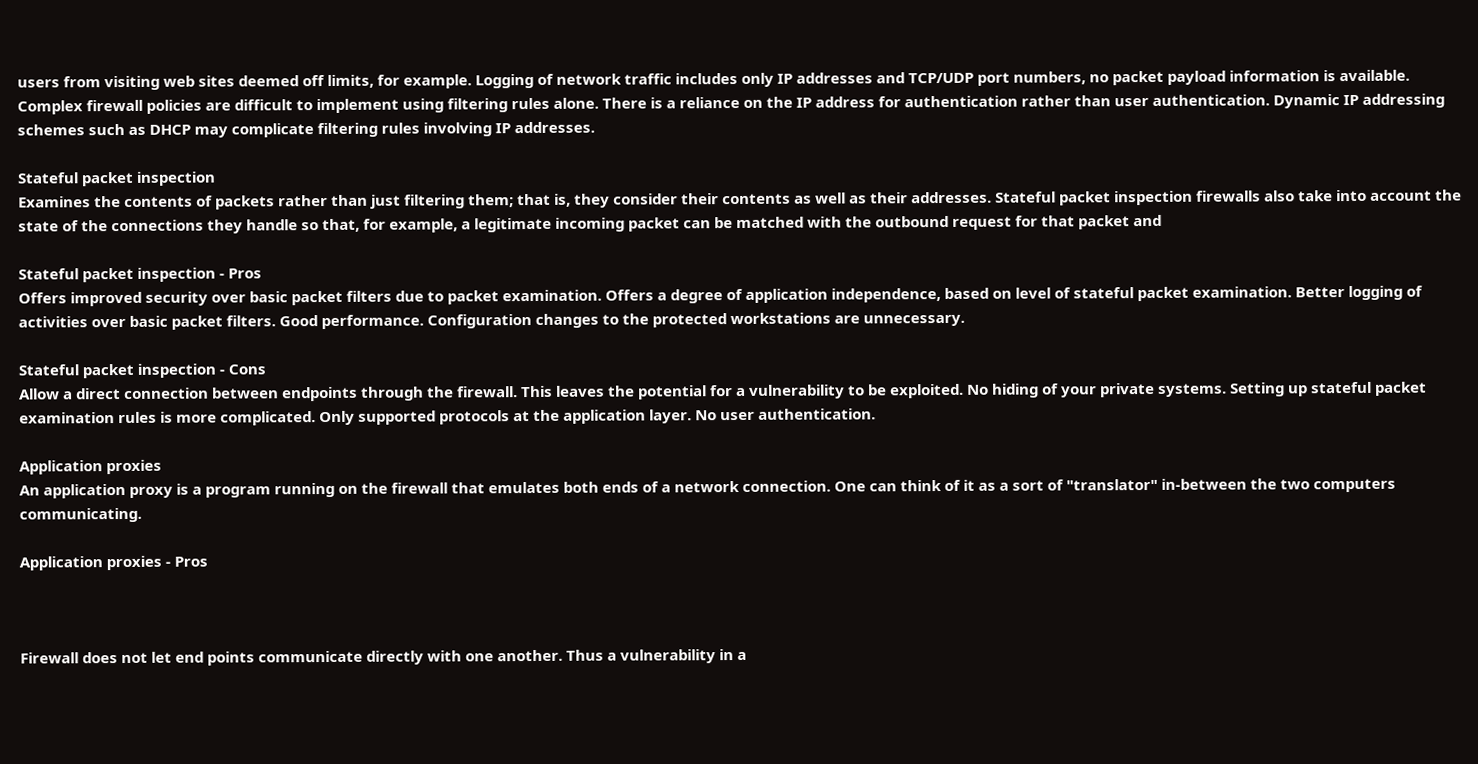users from visiting web sites deemed off limits, for example. Logging of network traffic includes only IP addresses and TCP/UDP port numbers, no packet payload information is available. Complex firewall policies are difficult to implement using filtering rules alone. There is a reliance on the IP address for authentication rather than user authentication. Dynamic IP addressing schemes such as DHCP may complicate filtering rules involving IP addresses.

Stateful packet inspection
Examines the contents of packets rather than just filtering them; that is, they consider their contents as well as their addresses. Stateful packet inspection firewalls also take into account the state of the connections they handle so that, for example, a legitimate incoming packet can be matched with the outbound request for that packet and

Stateful packet inspection - Pros
Offers improved security over basic packet filters due to packet examination. Offers a degree of application independence, based on level of stateful packet examination. Better logging of activities over basic packet filters. Good performance. Configuration changes to the protected workstations are unnecessary.

Stateful packet inspection - Cons
Allow a direct connection between endpoints through the firewall. This leaves the potential for a vulnerability to be exploited. No hiding of your private systems. Setting up stateful packet examination rules is more complicated. Only supported protocols at the application layer. No user authentication.

Application proxies
An application proxy is a program running on the firewall that emulates both ends of a network connection. One can think of it as a sort of "translator" in-between the two computers communicating.

Application proxies - Pros



Firewall does not let end points communicate directly with one another. Thus a vulnerability in a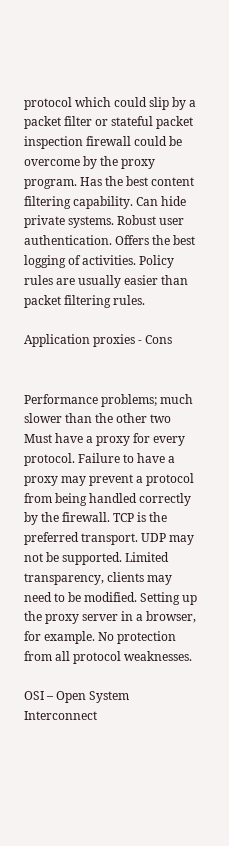protocol which could slip by a packet filter or stateful packet inspection firewall could be overcome by the proxy program. Has the best content filtering capability. Can hide private systems. Robust user authentication. Offers the best logging of activities. Policy rules are usually easier than packet filtering rules.

Application proxies - Cons


Performance problems; much slower than the other two Must have a proxy for every protocol. Failure to have a proxy may prevent a protocol from being handled correctly by the firewall. TCP is the preferred transport. UDP may not be supported. Limited transparency, clients may need to be modified. Setting up the proxy server in a browser, for example. No protection from all protocol weaknesses.

OSI – Open System Interconnect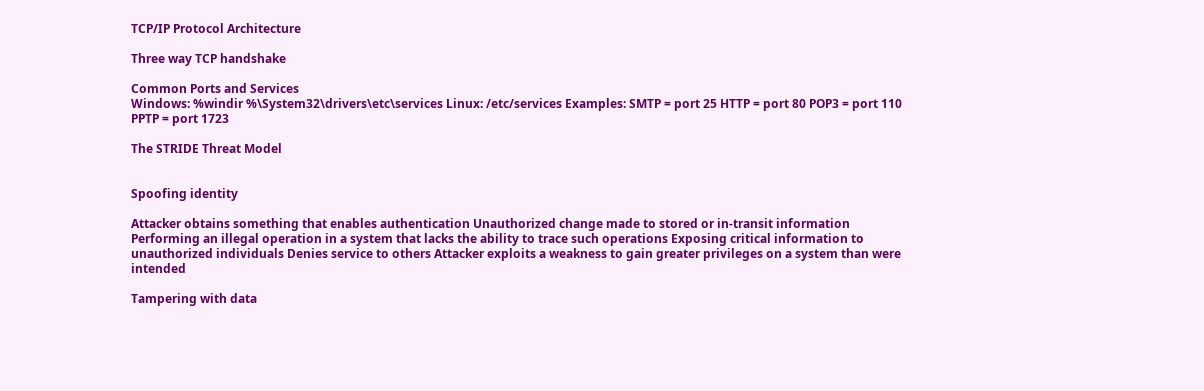TCP/IP Protocol Architecture

Three way TCP handshake

Common Ports and Services
Windows: %windir %\System32\drivers\etc\services Linux: /etc/services Examples: SMTP = port 25 HTTP = port 80 POP3 = port 110 PPTP = port 1723

The STRIDE Threat Model


Spoofing identity

Attacker obtains something that enables authentication Unauthorized change made to stored or in-transit information Performing an illegal operation in a system that lacks the ability to trace such operations Exposing critical information to unauthorized individuals Denies service to others Attacker exploits a weakness to gain greater privileges on a system than were intended

Tampering with data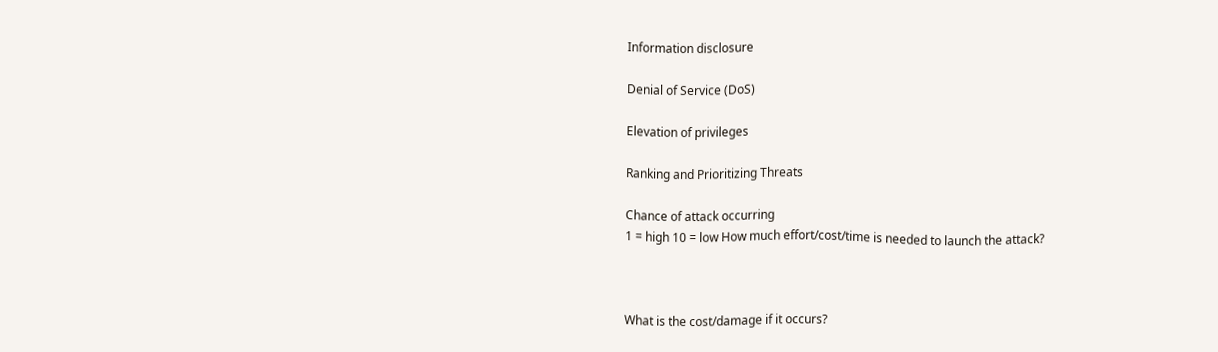Information disclosure

Denial of Service (DoS)

Elevation of privileges

Ranking and Prioritizing Threats

Chance of attack occurring
1 = high 10 = low How much effort/cost/time is needed to launch the attack?



What is the cost/damage if it occurs?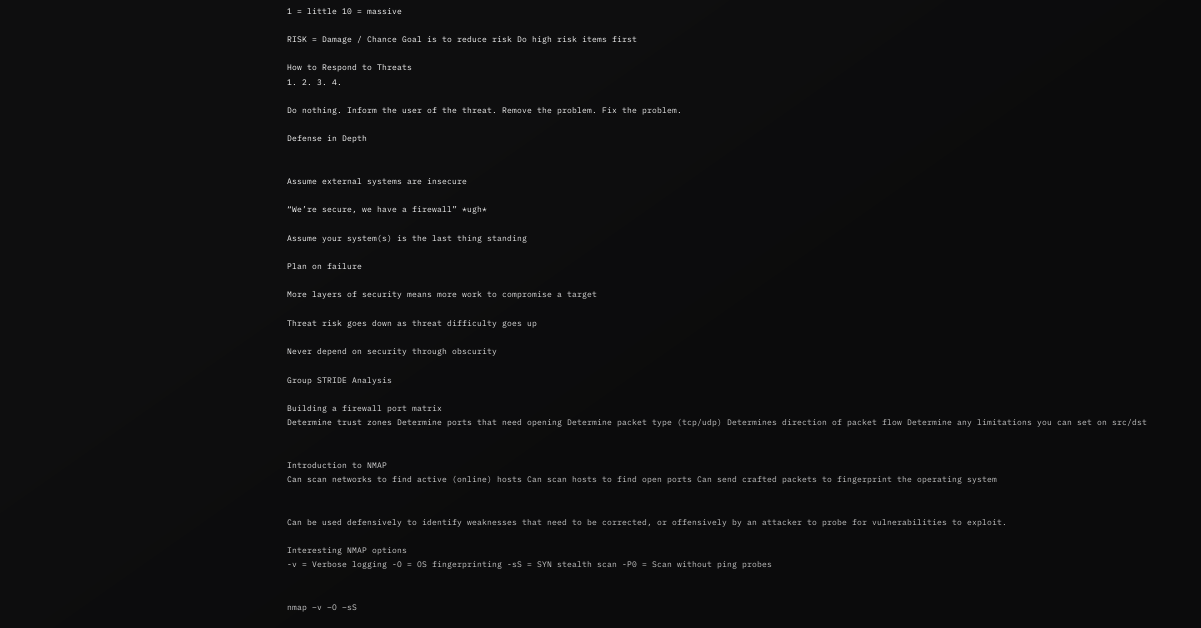1 = little 10 = massive

RISK = Damage / Chance Goal is to reduce risk Do high risk items first

How to Respond to Threats
1. 2. 3. 4.

Do nothing. Inform the user of the threat. Remove the problem. Fix the problem.

Defense in Depth


Assume external systems are insecure

“We’re secure, we have a firewall” *ugh*

Assume your system(s) is the last thing standing

Plan on failure

More layers of security means more work to compromise a target

Threat risk goes down as threat difficulty goes up

Never depend on security through obscurity

Group STRIDE Analysis

Building a firewall port matrix
Determine trust zones Determine ports that need opening Determine packet type (tcp/udp) Determines direction of packet flow Determine any limitations you can set on src/dst


Introduction to NMAP
Can scan networks to find active (online) hosts Can scan hosts to find open ports Can send crafted packets to fingerprint the operating system


Can be used defensively to identify weaknesses that need to be corrected, or offensively by an attacker to probe for vulnerabilities to exploit.

Interesting NMAP options
-v = Verbose logging -O = OS fingerprinting -sS = SYN stealth scan -P0 = Scan without ping probes


nmap –v –O –sS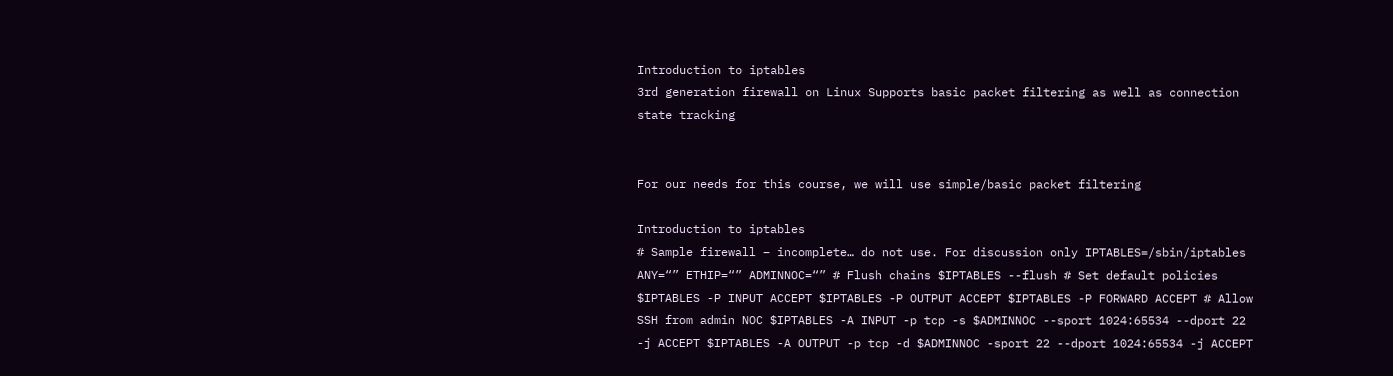Introduction to iptables
3rd generation firewall on Linux Supports basic packet filtering as well as connection state tracking


For our needs for this course, we will use simple/basic packet filtering

Introduction to iptables
# Sample firewall – incomplete… do not use. For discussion only IPTABLES=/sbin/iptables ANY=“” ETHIP=“” ADMINNOC=“” # Flush chains $IPTABLES --flush # Set default policies $IPTABLES -P INPUT ACCEPT $IPTABLES -P OUTPUT ACCEPT $IPTABLES -P FORWARD ACCEPT # Allow SSH from admin NOC $IPTABLES -A INPUT -p tcp -s $ADMINNOC --sport 1024:65534 --dport 22 -j ACCEPT $IPTABLES -A OUTPUT -p tcp -d $ADMINNOC -sport 22 --dport 1024:65534 -j ACCEPT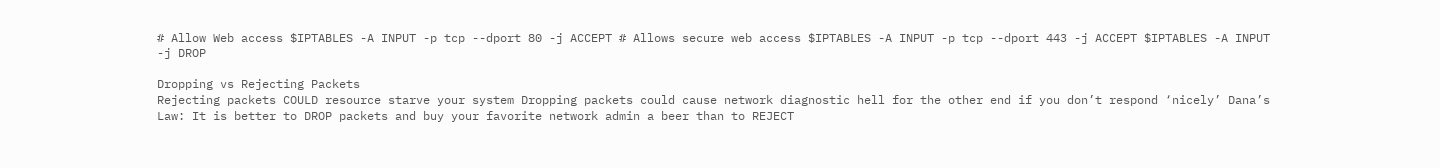# Allow Web access $IPTABLES -A INPUT -p tcp --dport 80 -j ACCEPT # Allows secure web access $IPTABLES -A INPUT -p tcp --dport 443 -j ACCEPT $IPTABLES -A INPUT -j DROP

Dropping vs Rejecting Packets
Rejecting packets COULD resource starve your system Dropping packets could cause network diagnostic hell for the other end if you don’t respond ‘nicely’ Dana’s Law: It is better to DROP packets and buy your favorite network admin a beer than to REJECT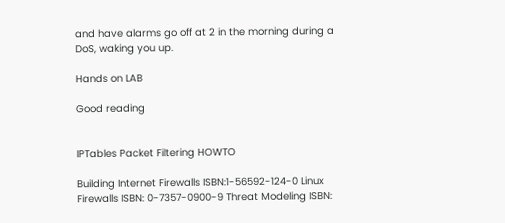and have alarms go off at 2 in the morning during a DoS, waking you up.

Hands on LAB

Good reading


IPTables Packet Filtering HOWTO

Building Internet Firewalls ISBN:1-56592-124-0 Linux Firewalls ISBN: 0-7357-0900-9 Threat Modeling ISBN: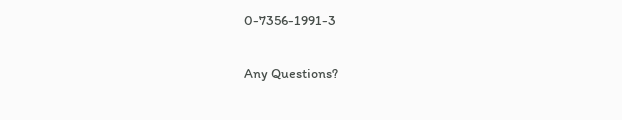0-7356-1991-3

Any Questions?